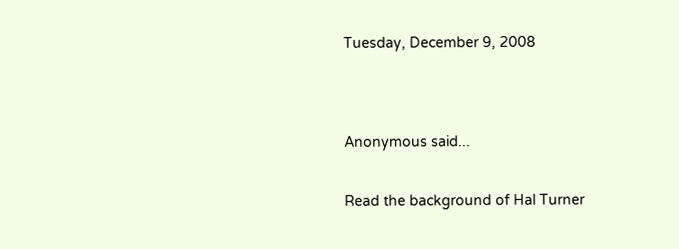Tuesday, December 9, 2008




Anonymous said...


Read the background of Hal Turner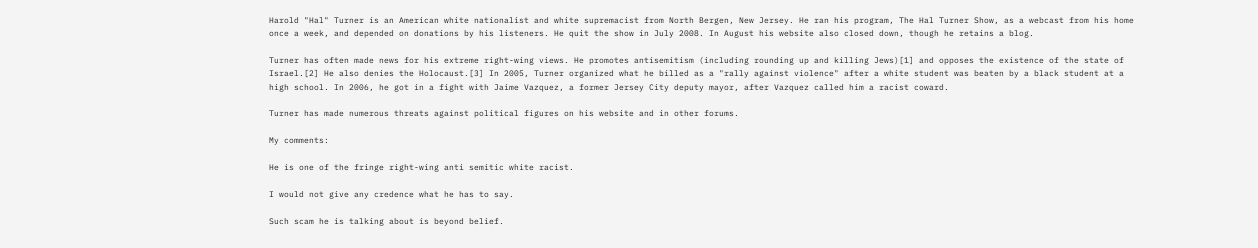Harold "Hal" Turner is an American white nationalist and white supremacist from North Bergen, New Jersey. He ran his program, The Hal Turner Show, as a webcast from his home once a week, and depended on donations by his listeners. He quit the show in July 2008. In August his website also closed down, though he retains a blog.

Turner has often made news for his extreme right-wing views. He promotes antisemitism (including rounding up and killing Jews)[1] and opposes the existence of the state of Israel.[2] He also denies the Holocaust.[3] In 2005, Turner organized what he billed as a "rally against violence" after a white student was beaten by a black student at a high school. In 2006, he got in a fight with Jaime Vazquez, a former Jersey City deputy mayor, after Vazquez called him a racist coward.

Turner has made numerous threats against political figures on his website and in other forums.

My comments:

He is one of the fringe right-wing anti semitic white racist.

I would not give any credence what he has to say.

Such scam he is talking about is beyond belief.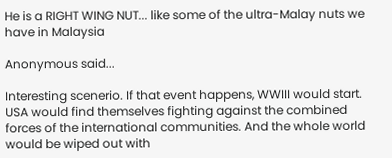He is a RIGHT WING NUT... like some of the ultra-Malay nuts we have in Malaysia

Anonymous said...

Interesting scenerio. If that event happens, WWIII would start. USA would find themselves fighting against the combined forces of the international communities. And the whole world would be wiped out with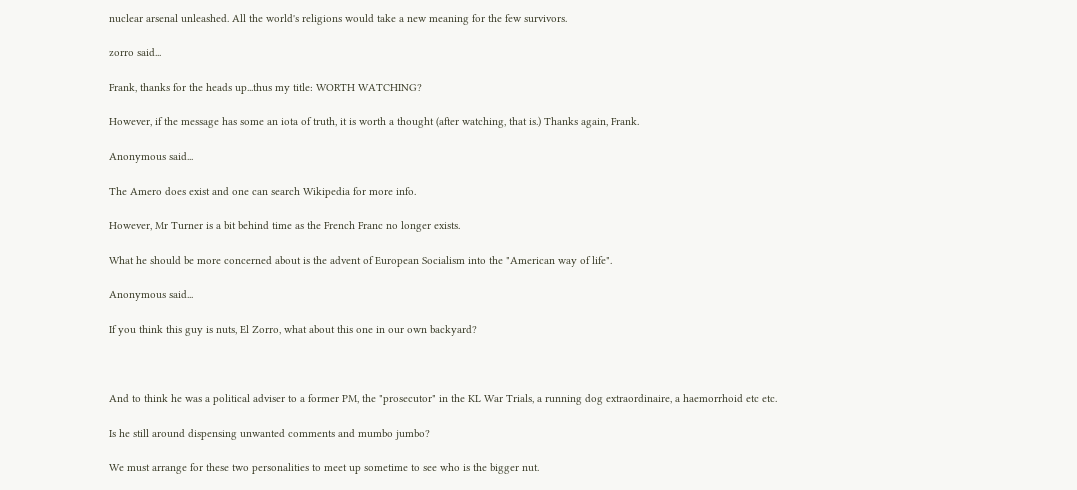nuclear arsenal unleashed. All the world's religions would take a new meaning for the few survivors.

zorro said...

Frank, thanks for the heads up...thus my title: WORTH WATCHING?

However, if the message has some an iota of truth, it is worth a thought (after watching, that is.) Thanks again, Frank.

Anonymous said...

The Amero does exist and one can search Wikipedia for more info.

However, Mr Turner is a bit behind time as the French Franc no longer exists.

What he should be more concerned about is the advent of European Socialism into the "American way of life".

Anonymous said...

If you think this guy is nuts, El Zorro, what about this one in our own backyard?



And to think he was a political adviser to a former PM, the "prosecutor" in the KL War Trials, a running dog extraordinaire, a haemorrhoid etc etc.

Is he still around dispensing unwanted comments and mumbo jumbo?

We must arrange for these two personalities to meet up sometime to see who is the bigger nut.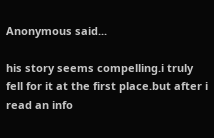Anonymous said...

his story seems compelling.i truly fell for it at the first place.but after i read an info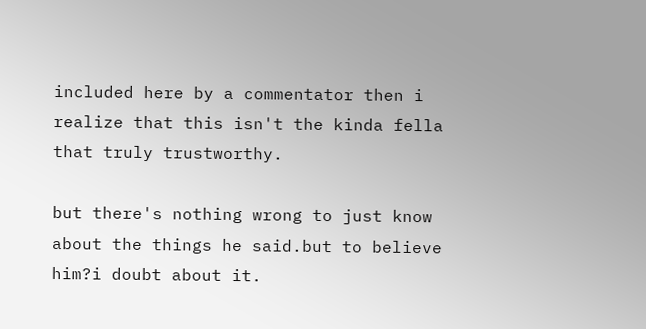included here by a commentator then i realize that this isn't the kinda fella that truly trustworthy.

but there's nothing wrong to just know about the things he said.but to believe him?i doubt about it.